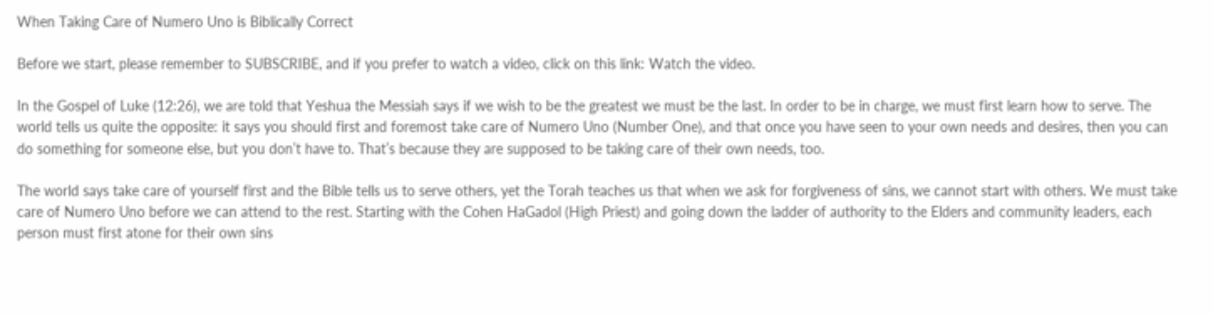When Taking Care of Numero Uno is Biblically Correct

Before we start, please remember to SUBSCRIBE, and if you prefer to watch a video, click on this link: Watch the video.

In the Gospel of Luke (12:26), we are told that Yeshua the Messiah says if we wish to be the greatest we must be the last. In order to be in charge, we must first learn how to serve. The world tells us quite the opposite: it says you should first and foremost take care of Numero Uno (Number One), and that once you have seen to your own needs and desires, then you can do something for someone else, but you don’t have to. That’s because they are supposed to be taking care of their own needs, too.

The world says take care of yourself first and the Bible tells us to serve others, yet the Torah teaches us that when we ask for forgiveness of sins, we cannot start with others. We must take care of Numero Uno before we can attend to the rest. Starting with the Cohen HaGadol (High Priest) and going down the ladder of authority to the Elders and community leaders, each person must first atone for their own sins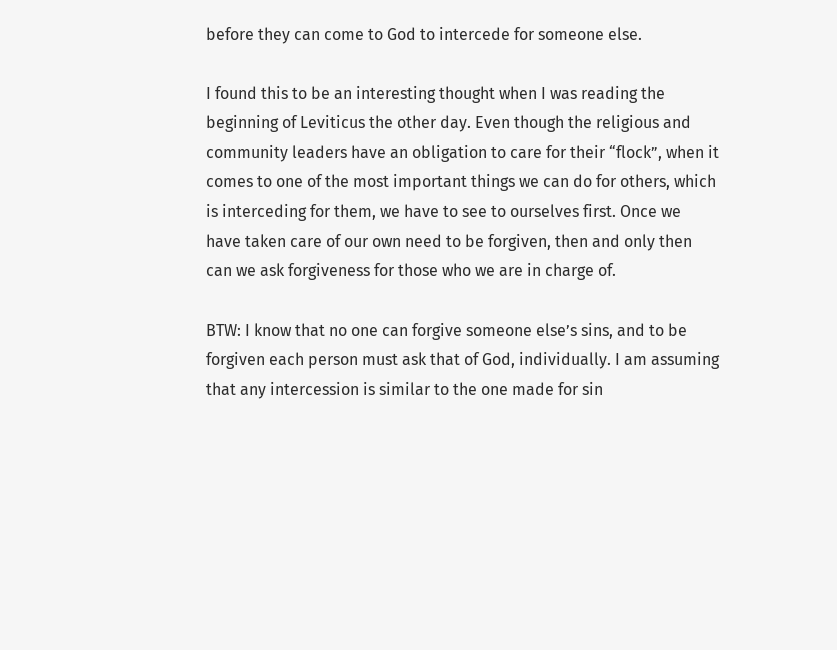before they can come to God to intercede for someone else.

I found this to be an interesting thought when I was reading the beginning of Leviticus the other day. Even though the religious and community leaders have an obligation to care for their “flock”, when it comes to one of the most important things we can do for others, which is interceding for them, we have to see to ourselves first. Once we have taken care of our own need to be forgiven, then and only then can we ask forgiveness for those who we are in charge of.

BTW: I know that no one can forgive someone else’s sins, and to be forgiven each person must ask that of God, individually. I am assuming that any intercession is similar to the one made for sin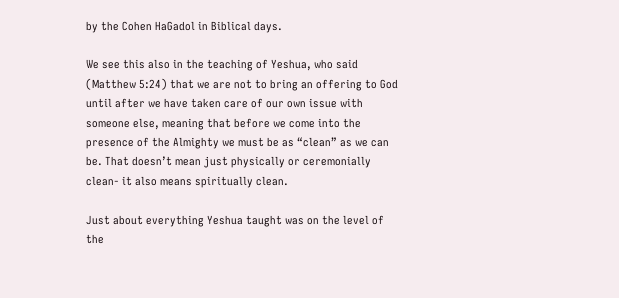by the Cohen HaGadol in Biblical days.

We see this also in the teaching of Yeshua, who said (Matthew 5:24) that we are not to bring an offering to God until after we have taken care of our own issue with someone else, meaning that before we come into the presence of the Almighty we must be as “clean” as we can be. That doesn’t mean just physically or ceremonially clean- it also means spiritually clean.

Just about everything Yeshua taught was on the level of the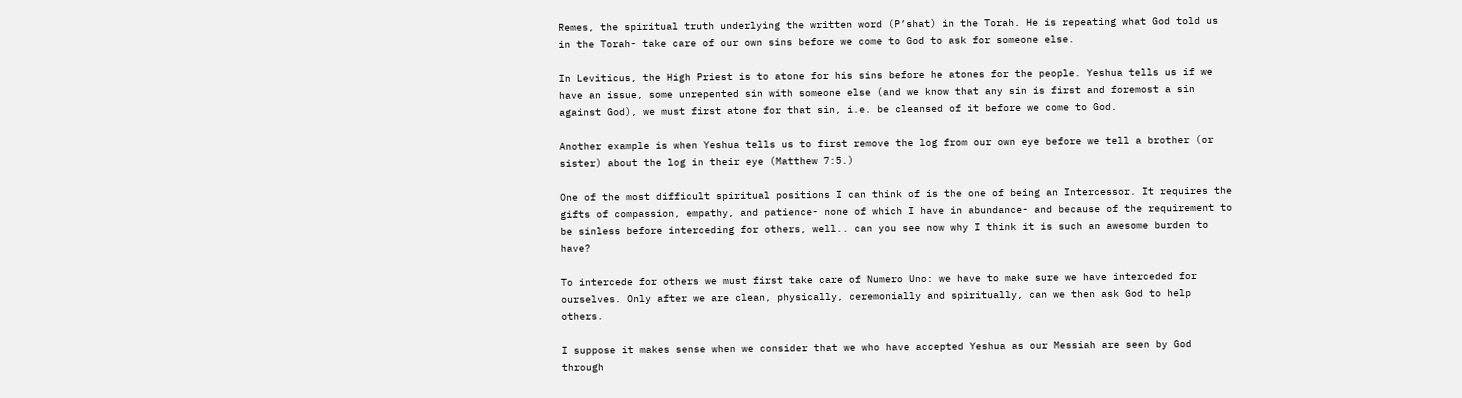Remes, the spiritual truth underlying the written word (P’shat) in the Torah. He is repeating what God told us in the Torah- take care of our own sins before we come to God to ask for someone else.

In Leviticus, the High Priest is to atone for his sins before he atones for the people. Yeshua tells us if we have an issue, some unrepented sin with someone else (and we know that any sin is first and foremost a sin against God), we must first atone for that sin, i.e. be cleansed of it before we come to God.

Another example is when Yeshua tells us to first remove the log from our own eye before we tell a brother (or sister) about the log in their eye (Matthew 7:5.)

One of the most difficult spiritual positions I can think of is the one of being an Intercessor. It requires the gifts of compassion, empathy, and patience- none of which I have in abundance- and because of the requirement to be sinless before interceding for others, well.. can you see now why I think it is such an awesome burden to have?

To intercede for others we must first take care of Numero Uno: we have to make sure we have interceded for ourselves. Only after we are clean, physically, ceremonially and spiritually, can we then ask God to help others.

I suppose it makes sense when we consider that we who have accepted Yeshua as our Messiah are seen by God through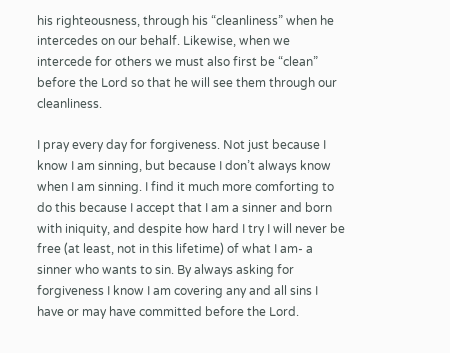his righteousness, through his “cleanliness” when he intercedes on our behalf. Likewise, when we intercede for others we must also first be “clean” before the Lord so that he will see them through our cleanliness.

I pray every day for forgiveness. Not just because I know I am sinning, but because I don’t always know when I am sinning. I find it much more comforting to do this because I accept that I am a sinner and born with iniquity, and despite how hard I try I will never be free (at least, not in this lifetime) of what I am- a sinner who wants to sin. By always asking for forgiveness I know I am covering any and all sins I have or may have committed before the Lord.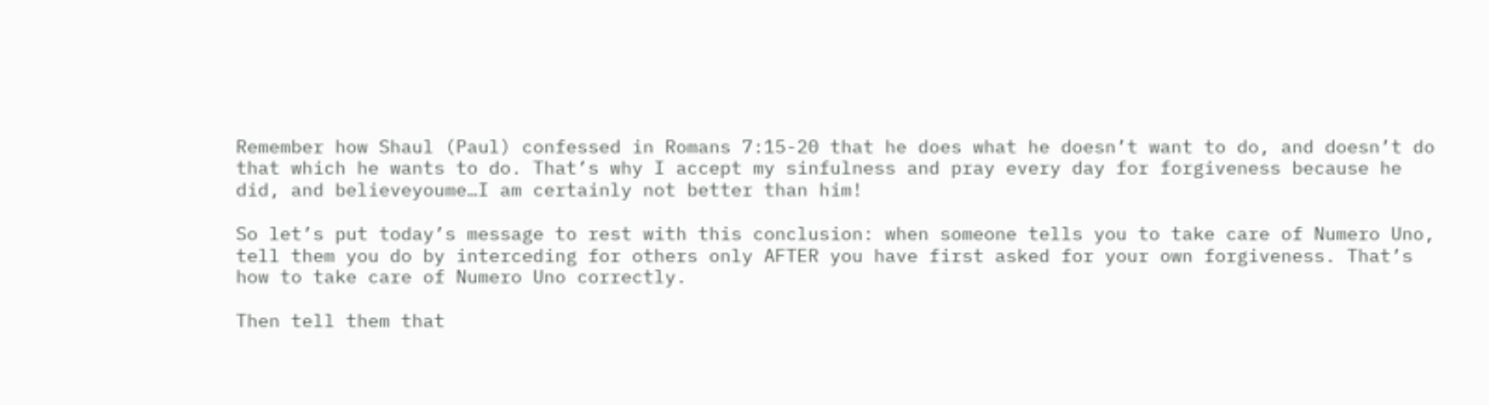Remember how Shaul (Paul) confessed in Romans 7:15-20 that he does what he doesn’t want to do, and doesn’t do that which he wants to do. That’s why I accept my sinfulness and pray every day for forgiveness because he did, and believeyoume…I am certainly not better than him!

So let’s put today’s message to rest with this conclusion: when someone tells you to take care of Numero Uno, tell them you do by interceding for others only AFTER you have first asked for your own forgiveness. That’s how to take care of Numero Uno correctly.

Then tell them that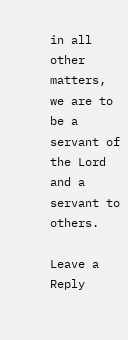in all other matters, we are to be a servant of the Lord and a servant to others.

Leave a Reply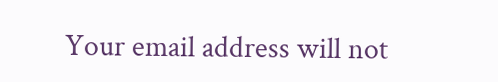Your email address will not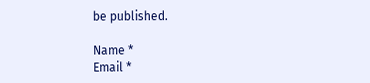be published.

Name *
Email *